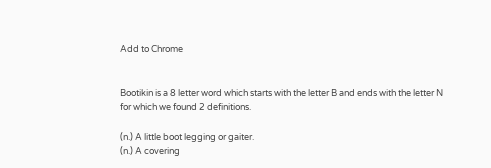Add to Chrome


Bootikin is a 8 letter word which starts with the letter B and ends with the letter N for which we found 2 definitions.

(n.) A little boot legging or gaiter.
(n.) A covering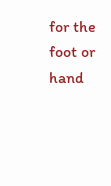for the foot or hand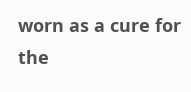worn as a cure for the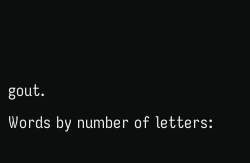gout.
Words by number of letters: